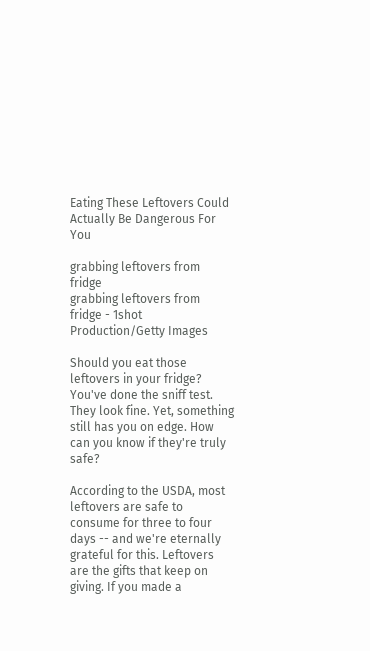Eating These Leftovers Could Actually Be Dangerous For You

grabbing leftovers from fridge
grabbing leftovers from fridge - 1shot Production/Getty Images

Should you eat those leftovers in your fridge? You've done the sniff test. They look fine. Yet, something still has you on edge. How can you know if they're truly safe?

According to the USDA, most leftovers are safe to consume for three to four days -- and we're eternally grateful for this. Leftovers are the gifts that keep on giving. If you made a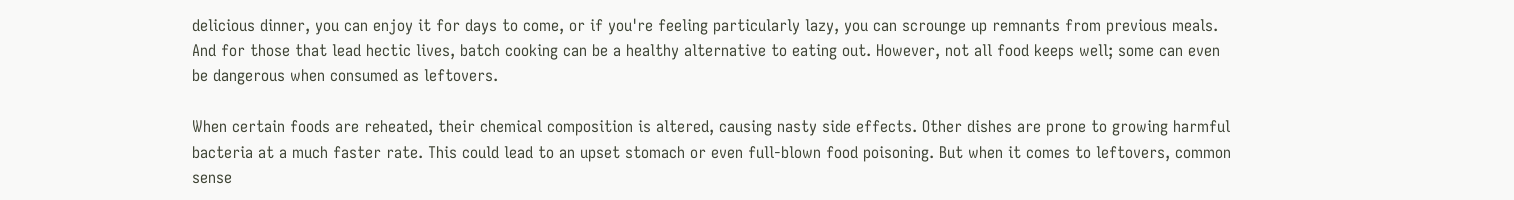delicious dinner, you can enjoy it for days to come, or if you're feeling particularly lazy, you can scrounge up remnants from previous meals. And for those that lead hectic lives, batch cooking can be a healthy alternative to eating out. However, not all food keeps well; some can even be dangerous when consumed as leftovers.

When certain foods are reheated, their chemical composition is altered, causing nasty side effects. Other dishes are prone to growing harmful bacteria at a much faster rate. This could lead to an upset stomach or even full-blown food poisoning. But when it comes to leftovers, common sense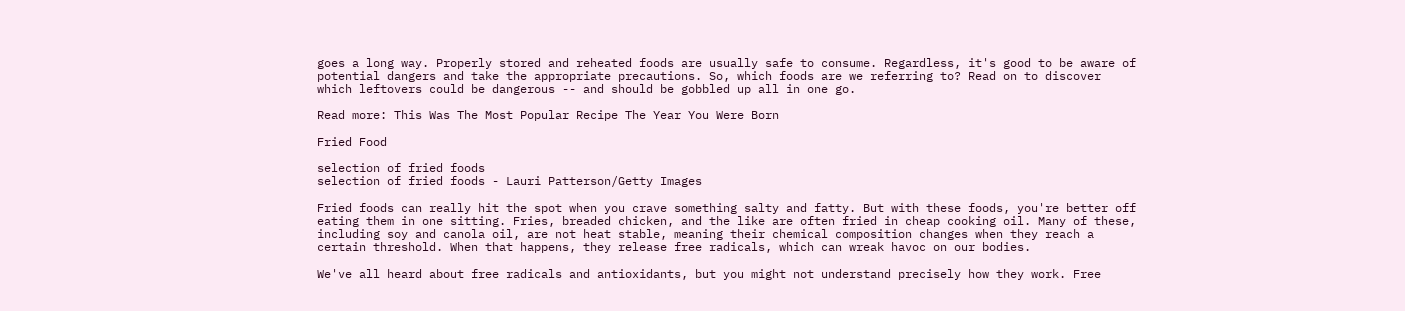goes a long way. Properly stored and reheated foods are usually safe to consume. Regardless, it's good to be aware of potential dangers and take the appropriate precautions. So, which foods are we referring to? Read on to discover which leftovers could be dangerous -- and should be gobbled up all in one go.

Read more: This Was The Most Popular Recipe The Year You Were Born

Fried Food

selection of fried foods
selection of fried foods - Lauri Patterson/Getty Images

Fried foods can really hit the spot when you crave something salty and fatty. But with these foods, you're better off eating them in one sitting. Fries, breaded chicken, and the like are often fried in cheap cooking oil. Many of these, including soy and canola oil, are not heat stable, meaning their chemical composition changes when they reach a certain threshold. When that happens, they release free radicals, which can wreak havoc on our bodies.

We've all heard about free radicals and antioxidants, but you might not understand precisely how they work. Free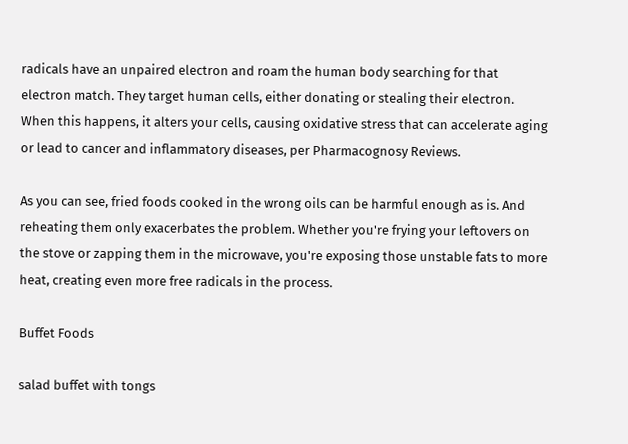radicals have an unpaired electron and roam the human body searching for that electron match. They target human cells, either donating or stealing their electron. When this happens, it alters your cells, causing oxidative stress that can accelerate aging or lead to cancer and inflammatory diseases, per Pharmacognosy Reviews.

As you can see, fried foods cooked in the wrong oils can be harmful enough as is. And reheating them only exacerbates the problem. Whether you're frying your leftovers on the stove or zapping them in the microwave, you're exposing those unstable fats to more heat, creating even more free radicals in the process.

Buffet Foods

salad buffet with tongs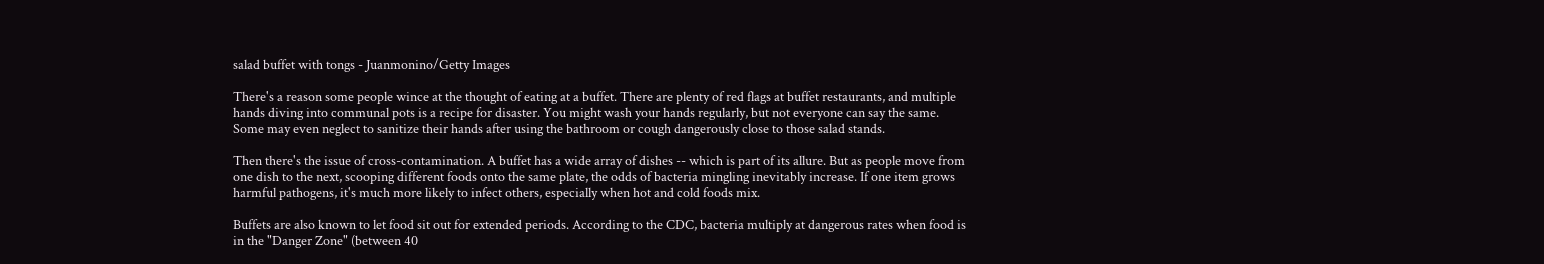salad buffet with tongs - Juanmonino/Getty Images

There's a reason some people wince at the thought of eating at a buffet. There are plenty of red flags at buffet restaurants, and multiple hands diving into communal pots is a recipe for disaster. You might wash your hands regularly, but not everyone can say the same. Some may even neglect to sanitize their hands after using the bathroom or cough dangerously close to those salad stands.

Then there's the issue of cross-contamination. A buffet has a wide array of dishes -- which is part of its allure. But as people move from one dish to the next, scooping different foods onto the same plate, the odds of bacteria mingling inevitably increase. If one item grows harmful pathogens, it's much more likely to infect others, especially when hot and cold foods mix.

Buffets are also known to let food sit out for extended periods. According to the CDC, bacteria multiply at dangerous rates when food is in the "Danger Zone" (between 40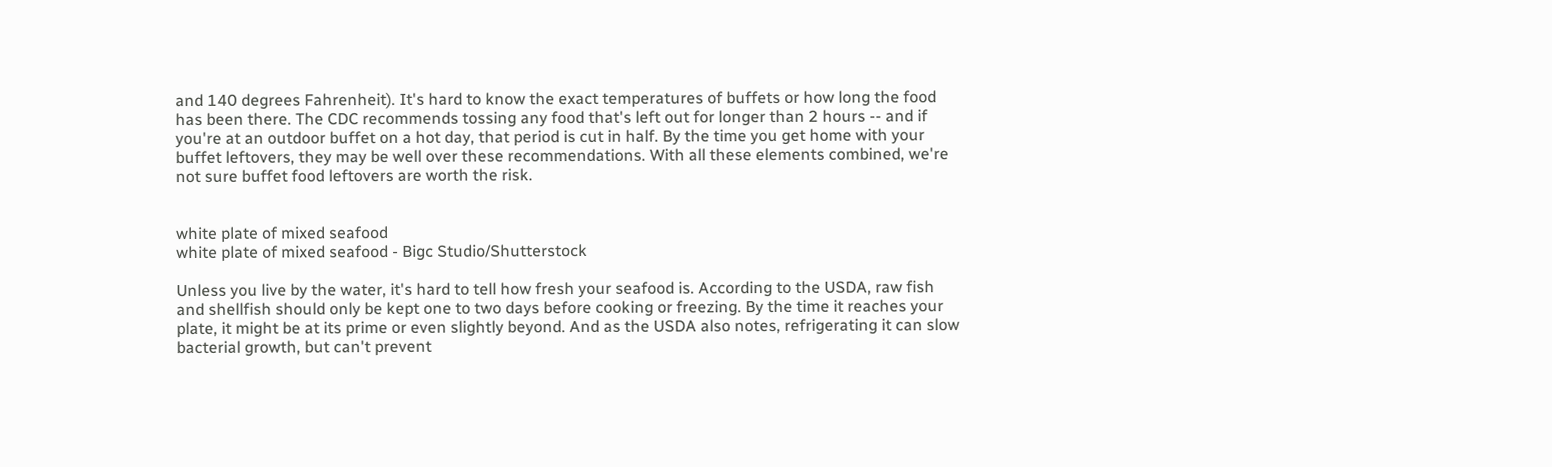and 140 degrees Fahrenheit). It's hard to know the exact temperatures of buffets or how long the food has been there. The CDC recommends tossing any food that's left out for longer than 2 hours -- and if you're at an outdoor buffet on a hot day, that period is cut in half. By the time you get home with your buffet leftovers, they may be well over these recommendations. With all these elements combined, we're not sure buffet food leftovers are worth the risk.


white plate of mixed seafood
white plate of mixed seafood - Bigc Studio/Shutterstock

Unless you live by the water, it's hard to tell how fresh your seafood is. According to the USDA, raw fish and shellfish should only be kept one to two days before cooking or freezing. By the time it reaches your plate, it might be at its prime or even slightly beyond. And as the USDA also notes, refrigerating it can slow bacterial growth, but can't prevent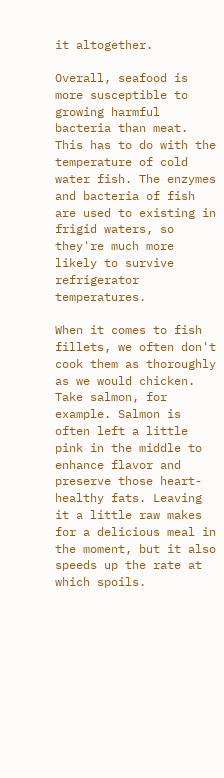it altogether.

Overall, seafood is more susceptible to growing harmful bacteria than meat. This has to do with the temperature of cold water fish. The enzymes and bacteria of fish are used to existing in frigid waters, so they're much more likely to survive refrigerator temperatures.

When it comes to fish fillets, we often don't cook them as thoroughly as we would chicken. Take salmon, for example. Salmon is often left a little pink in the middle to enhance flavor and preserve those heart-healthy fats. Leaving it a little raw makes for a delicious meal in the moment, but it also speeds up the rate at which spoils.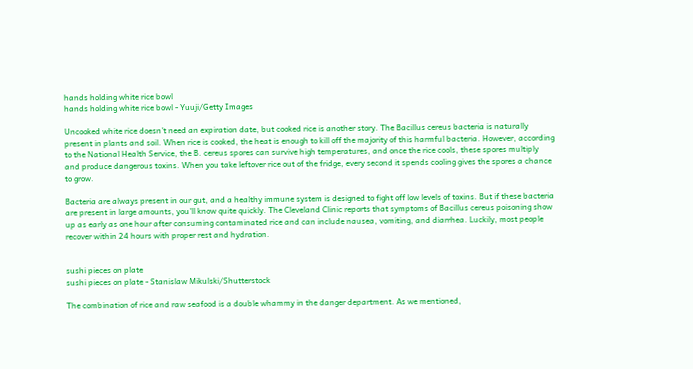hands holding white rice bowl
hands holding white rice bowl - Yuuji/Getty Images

Uncooked white rice doesn't need an expiration date, but cooked rice is another story. The Bacillus cereus bacteria is naturally present in plants and soil. When rice is cooked, the heat is enough to kill off the majority of this harmful bacteria. However, according to the National Health Service, the B. cereus spores can survive high temperatures, and once the rice cools, these spores multiply and produce dangerous toxins. When you take leftover rice out of the fridge, every second it spends cooling gives the spores a chance to grow.

Bacteria are always present in our gut, and a healthy immune system is designed to fight off low levels of toxins. But if these bacteria are present in large amounts, you'll know quite quickly. The Cleveland Clinic reports that symptoms of Bacillus cereus poisoning show up as early as one hour after consuming contaminated rice and can include nausea, vomiting, and diarrhea. Luckily, most people recover within 24 hours with proper rest and hydration.


sushi pieces on plate
sushi pieces on plate - Stanislaw Mikulski/Shutterstock

The combination of rice and raw seafood is a double whammy in the danger department. As we mentioned,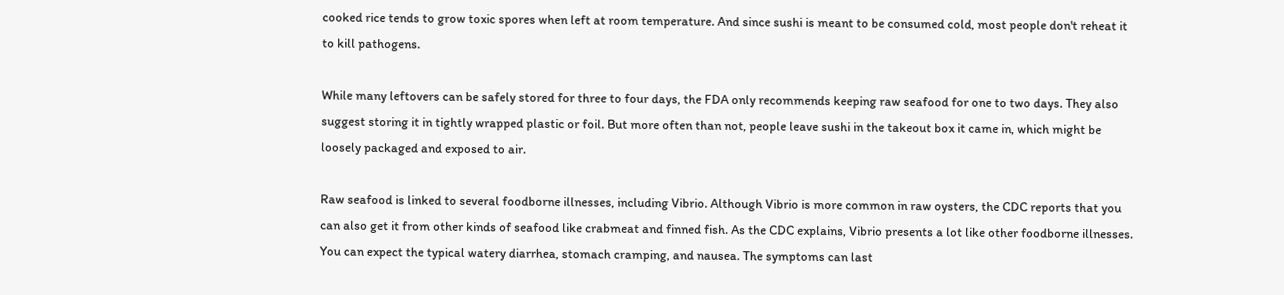cooked rice tends to grow toxic spores when left at room temperature. And since sushi is meant to be consumed cold, most people don't reheat it to kill pathogens.

While many leftovers can be safely stored for three to four days, the FDA only recommends keeping raw seafood for one to two days. They also suggest storing it in tightly wrapped plastic or foil. But more often than not, people leave sushi in the takeout box it came in, which might be loosely packaged and exposed to air.

Raw seafood is linked to several foodborne illnesses, including Vibrio. Although Vibrio is more common in raw oysters, the CDC reports that you can also get it from other kinds of seafood like crabmeat and finned fish. As the CDC explains, Vibrio presents a lot like other foodborne illnesses. You can expect the typical watery diarrhea, stomach cramping, and nausea. The symptoms can last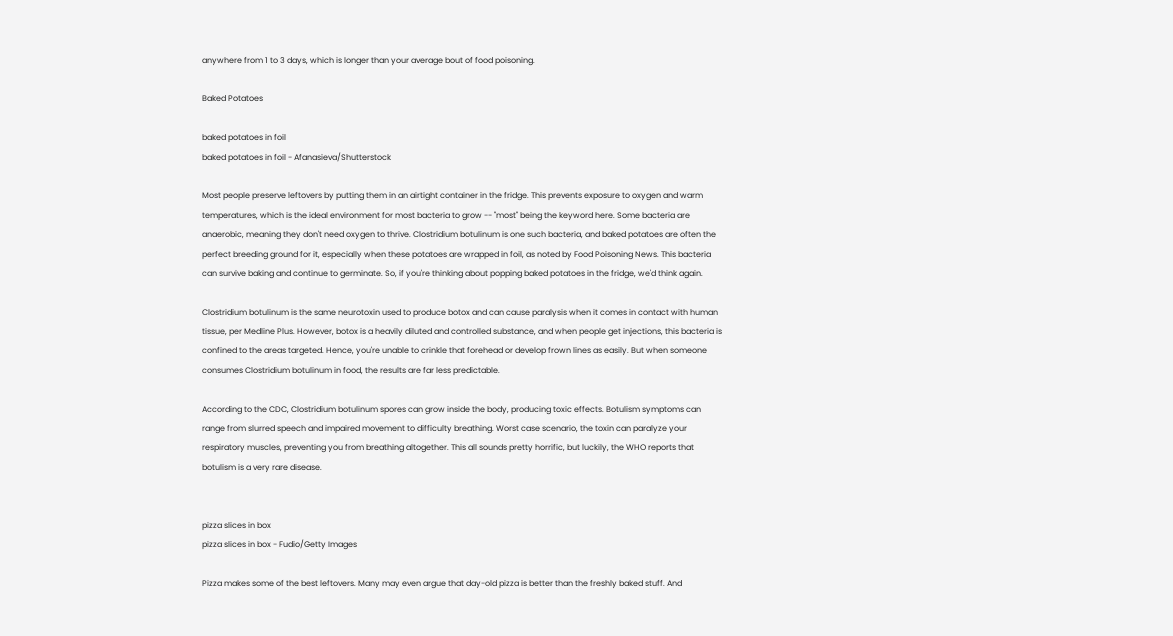anywhere from 1 to 3 days, which is longer than your average bout of food poisoning.

Baked Potatoes

baked potatoes in foil
baked potatoes in foil - Afanasieva/Shutterstock

Most people preserve leftovers by putting them in an airtight container in the fridge. This prevents exposure to oxygen and warm temperatures, which is the ideal environment for most bacteria to grow -- "most" being the keyword here. Some bacteria are anaerobic, meaning they don't need oxygen to thrive. Clostridium botulinum is one such bacteria, and baked potatoes are often the perfect breeding ground for it, especially when these potatoes are wrapped in foil, as noted by Food Poisoning News. This bacteria can survive baking and continue to germinate. So, if you're thinking about popping baked potatoes in the fridge, we'd think again.

Clostridium botulinum is the same neurotoxin used to produce botox and can cause paralysis when it comes in contact with human tissue, per Medline Plus. However, botox is a heavily diluted and controlled substance, and when people get injections, this bacteria is confined to the areas targeted. Hence, you're unable to crinkle that forehead or develop frown lines as easily. But when someone consumes Clostridium botulinum in food, the results are far less predictable.

According to the CDC, Clostridium botulinum spores can grow inside the body, producing toxic effects. Botulism symptoms can range from slurred speech and impaired movement to difficulty breathing. Worst case scenario, the toxin can paralyze your respiratory muscles, preventing you from breathing altogether. This all sounds pretty horrific, but luckily, the WHO reports that botulism is a very rare disease.


pizza slices in box
pizza slices in box - Fudio/Getty Images

Pizza makes some of the best leftovers. Many may even argue that day-old pizza is better than the freshly baked stuff. And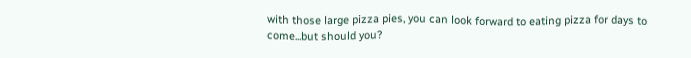with those large pizza pies, you can look forward to eating pizza for days to come...but should you?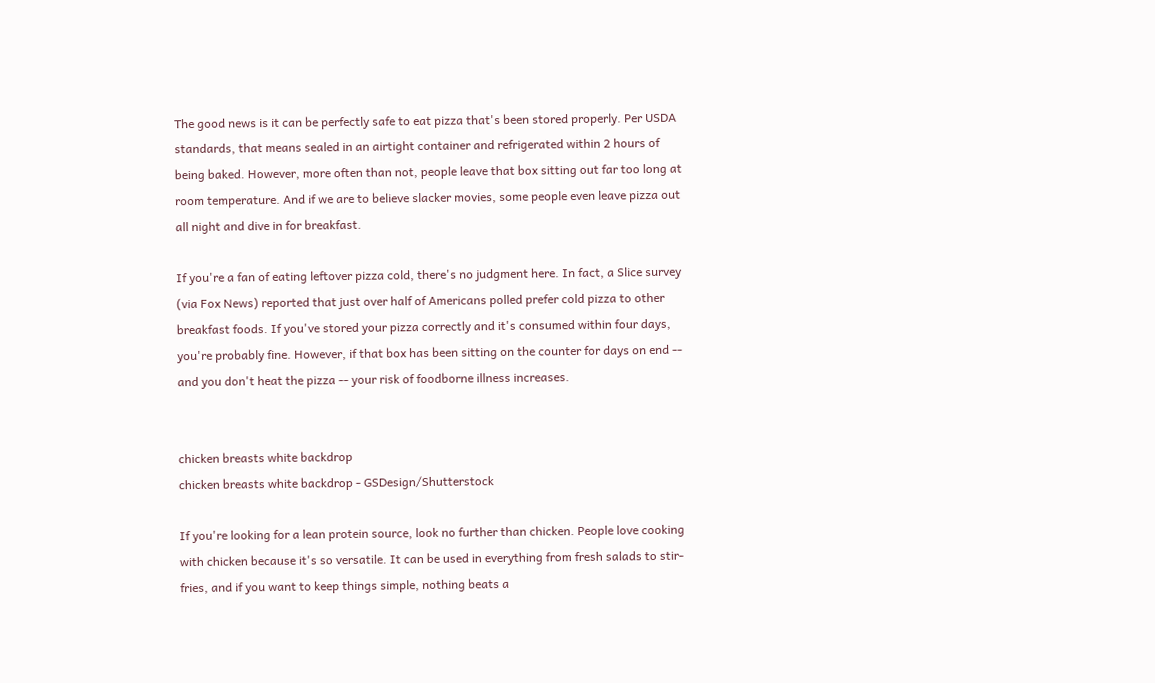The good news is it can be perfectly safe to eat pizza that's been stored properly. Per USDA standards, that means sealed in an airtight container and refrigerated within 2 hours of being baked. However, more often than not, people leave that box sitting out far too long at room temperature. And if we are to believe slacker movies, some people even leave pizza out all night and dive in for breakfast.

If you're a fan of eating leftover pizza cold, there's no judgment here. In fact, a Slice survey (via Fox News) reported that just over half of Americans polled prefer cold pizza to other breakfast foods. If you've stored your pizza correctly and it's consumed within four days, you're probably fine. However, if that box has been sitting on the counter for days on end -- and you don't heat the pizza -- your risk of foodborne illness increases.


chicken breasts white backdrop
chicken breasts white backdrop - GSDesign/Shutterstock

If you're looking for a lean protein source, look no further than chicken. People love cooking with chicken because it's so versatile. It can be used in everything from fresh salads to stir-fries, and if you want to keep things simple, nothing beats a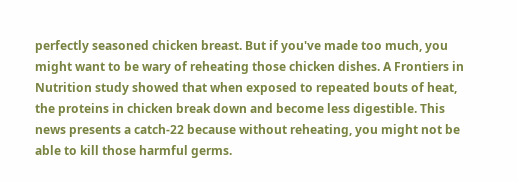perfectly seasoned chicken breast. But if you've made too much, you might want to be wary of reheating those chicken dishes. A Frontiers in Nutrition study showed that when exposed to repeated bouts of heat, the proteins in chicken break down and become less digestible. This news presents a catch-22 because without reheating, you might not be able to kill those harmful germs.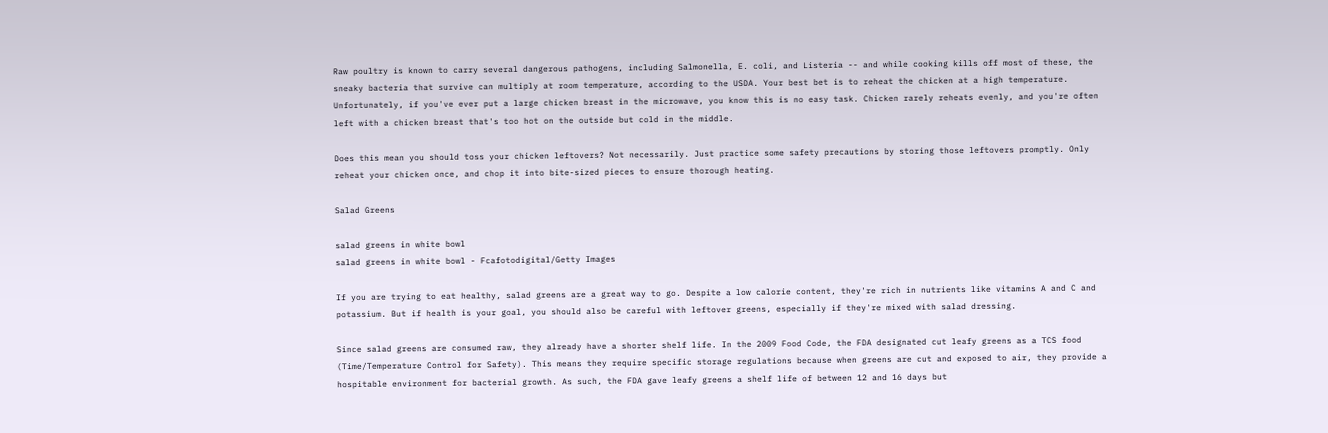Raw poultry is known to carry several dangerous pathogens, including Salmonella, E. coli, and Listeria -- and while cooking kills off most of these, the sneaky bacteria that survive can multiply at room temperature, according to the USDA. Your best bet is to reheat the chicken at a high temperature. Unfortunately, if you've ever put a large chicken breast in the microwave, you know this is no easy task. Chicken rarely reheats evenly, and you're often left with a chicken breast that's too hot on the outside but cold in the middle.

Does this mean you should toss your chicken leftovers? Not necessarily. Just practice some safety precautions by storing those leftovers promptly. Only reheat your chicken once, and chop it into bite-sized pieces to ensure thorough heating.

Salad Greens

salad greens in white bowl
salad greens in white bowl - Fcafotodigital/Getty Images

If you are trying to eat healthy, salad greens are a great way to go. Despite a low calorie content, they're rich in nutrients like vitamins A and C and potassium. But if health is your goal, you should also be careful with leftover greens, especially if they're mixed with salad dressing.

Since salad greens are consumed raw, they already have a shorter shelf life. In the 2009 Food Code, the FDA designated cut leafy greens as a TCS food (Time/Temperature Control for Safety). This means they require specific storage regulations because when greens are cut and exposed to air, they provide a hospitable environment for bacterial growth. As such, the FDA gave leafy greens a shelf life of between 12 and 16 days but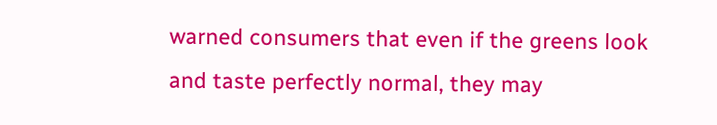warned consumers that even if the greens look and taste perfectly normal, they may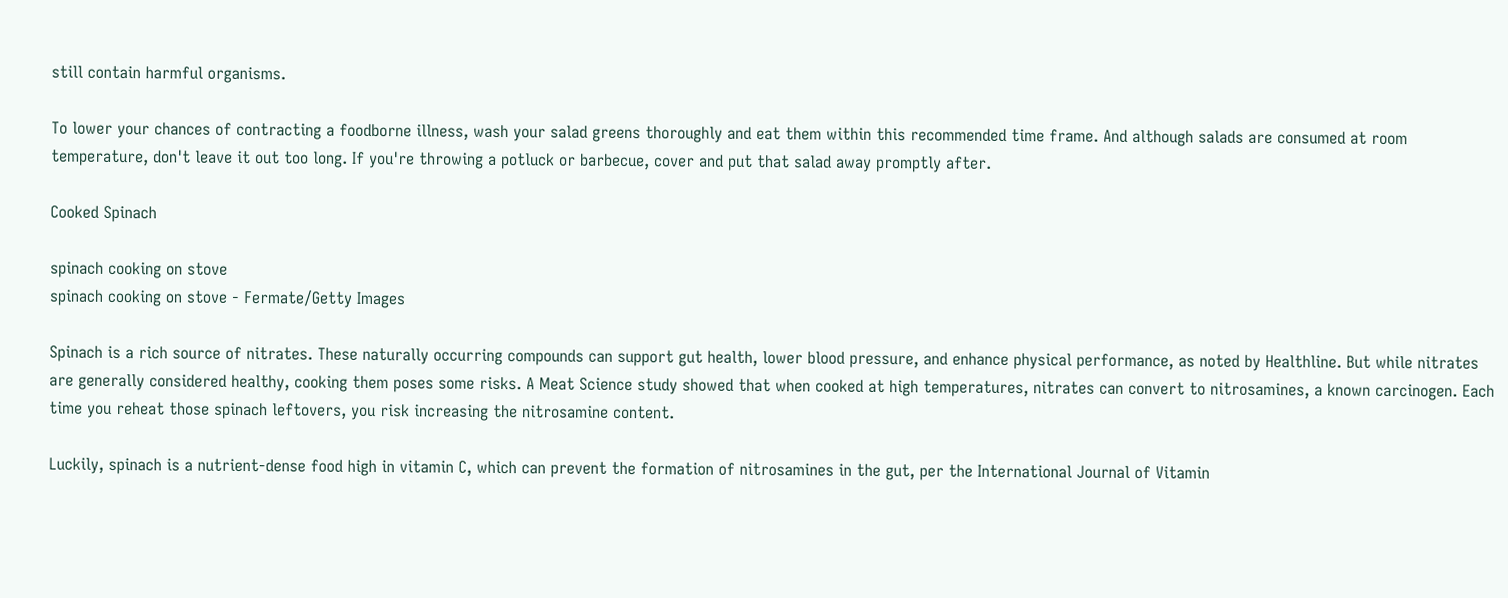still contain harmful organisms.

To lower your chances of contracting a foodborne illness, wash your salad greens thoroughly and eat them within this recommended time frame. And although salads are consumed at room temperature, don't leave it out too long. If you're throwing a potluck or barbecue, cover and put that salad away promptly after.

Cooked Spinach

spinach cooking on stove
spinach cooking on stove - Fermate/Getty Images

Spinach is a rich source of nitrates. These naturally occurring compounds can support gut health, lower blood pressure, and enhance physical performance, as noted by Healthline. But while nitrates are generally considered healthy, cooking them poses some risks. A Meat Science study showed that when cooked at high temperatures, nitrates can convert to nitrosamines, a known carcinogen. Each time you reheat those spinach leftovers, you risk increasing the nitrosamine content.

Luckily, spinach is a nutrient-dense food high in vitamin C, which can prevent the formation of nitrosamines in the gut, per the International Journal of Vitamin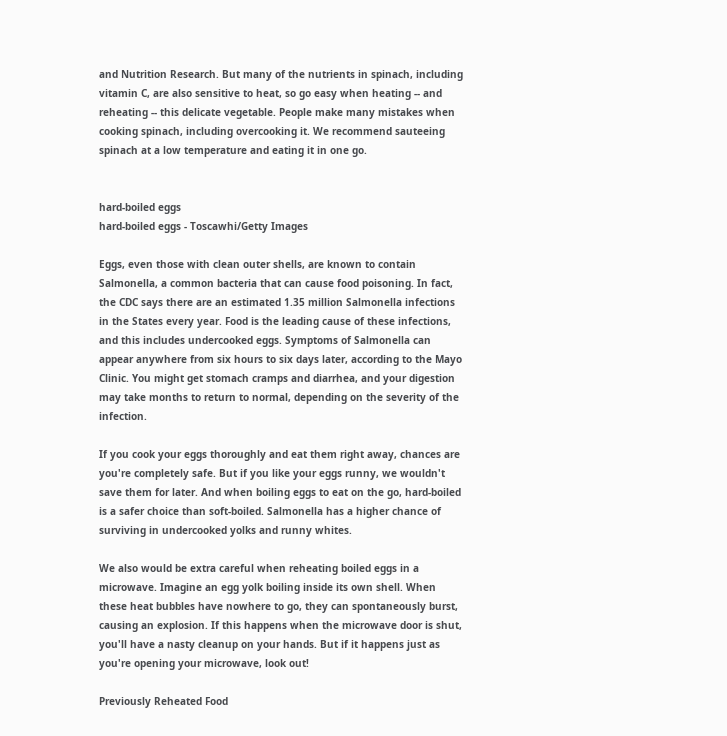and Nutrition Research. But many of the nutrients in spinach, including vitamin C, are also sensitive to heat, so go easy when heating -- and reheating -- this delicate vegetable. People make many mistakes when cooking spinach, including overcooking it. We recommend sauteeing spinach at a low temperature and eating it in one go.


hard-boiled eggs
hard-boiled eggs - Toscawhi/Getty Images

Eggs, even those with clean outer shells, are known to contain Salmonella, a common bacteria that can cause food poisoning. In fact, the CDC says there are an estimated 1.35 million Salmonella infections in the States every year. Food is the leading cause of these infections, and this includes undercooked eggs. Symptoms of Salmonella can appear anywhere from six hours to six days later, according to the Mayo Clinic. You might get stomach cramps and diarrhea, and your digestion may take months to return to normal, depending on the severity of the infection.

If you cook your eggs thoroughly and eat them right away, chances are you're completely safe. But if you like your eggs runny, we wouldn't save them for later. And when boiling eggs to eat on the go, hard-boiled is a safer choice than soft-boiled. Salmonella has a higher chance of surviving in undercooked yolks and runny whites.

We also would be extra careful when reheating boiled eggs in a microwave. Imagine an egg yolk boiling inside its own shell. When these heat bubbles have nowhere to go, they can spontaneously burst, causing an explosion. If this happens when the microwave door is shut, you'll have a nasty cleanup on your hands. But if it happens just as you're opening your microwave, look out!

Previously Reheated Food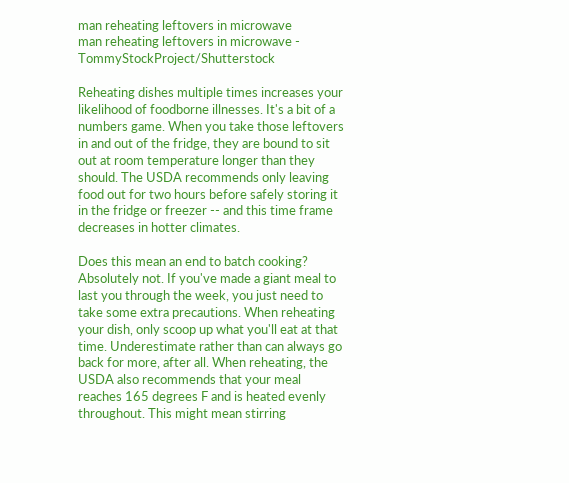man reheating leftovers in microwave
man reheating leftovers in microwave - TommyStockProject/Shutterstock

Reheating dishes multiple times increases your likelihood of foodborne illnesses. It's a bit of a numbers game. When you take those leftovers in and out of the fridge, they are bound to sit out at room temperature longer than they should. The USDA recommends only leaving food out for two hours before safely storing it in the fridge or freezer -- and this time frame decreases in hotter climates.

Does this mean an end to batch cooking? Absolutely not. If you've made a giant meal to last you through the week, you just need to take some extra precautions. When reheating your dish, only scoop up what you'll eat at that time. Underestimate rather than can always go back for more, after all. When reheating, the USDA also recommends that your meal reaches 165 degrees F and is heated evenly throughout. This might mean stirring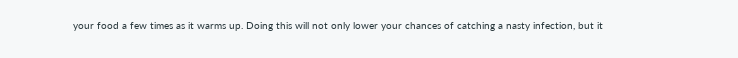your food a few times as it warms up. Doing this will not only lower your chances of catching a nasty infection, but it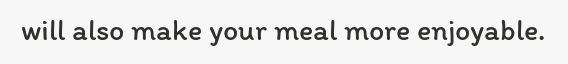will also make your meal more enjoyable.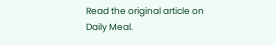Read the original article on Daily Meal.